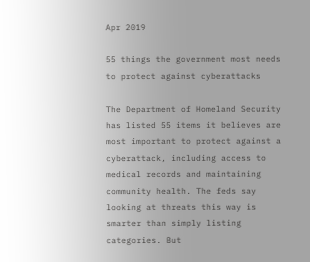Apr 2019

55 things the government most needs to protect against cyberattacks

The Department of Homeland Security has listed 55 items it believes are most important to protect against a cyberattack, including access to medical records and maintaining community health. The feds say looking at threats this way is smarter than simply listing categories. But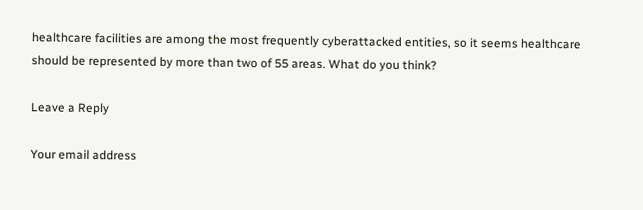healthcare facilities are among the most frequently cyberattacked entities, so it seems healthcare should be represented by more than two of 55 areas. What do you think?

Leave a Reply

Your email address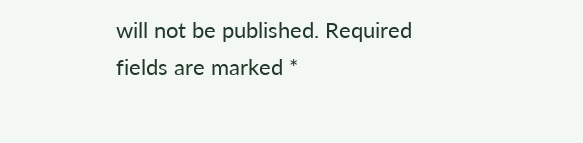will not be published. Required fields are marked *